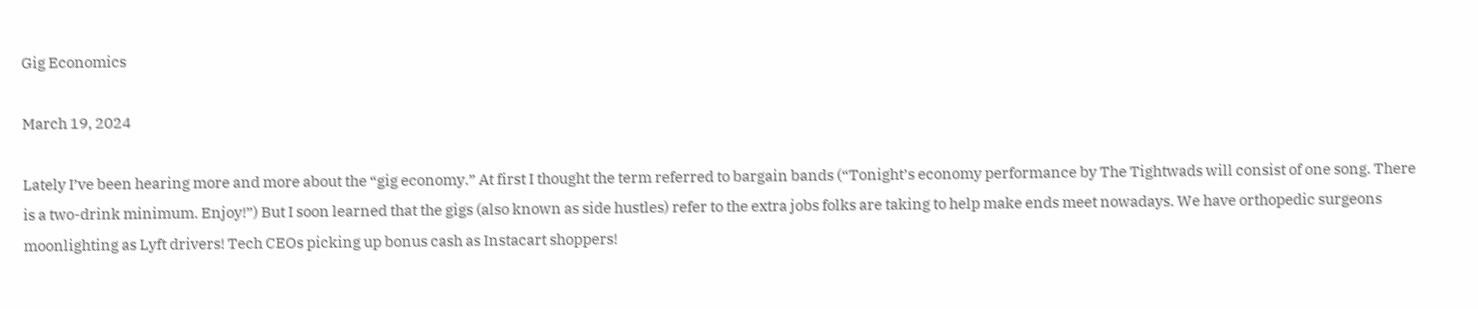Gig Economics

March 19, 2024

Lately I’ve been hearing more and more about the “gig economy.” At first I thought the term referred to bargain bands (“Tonight’s economy performance by The Tightwads will consist of one song. There is a two-drink minimum. Enjoy!”) But I soon learned that the gigs (also known as side hustles) refer to the extra jobs folks are taking to help make ends meet nowadays. We have orthopedic surgeons moonlighting as Lyft drivers! Tech CEOs picking up bonus cash as Instacart shoppers!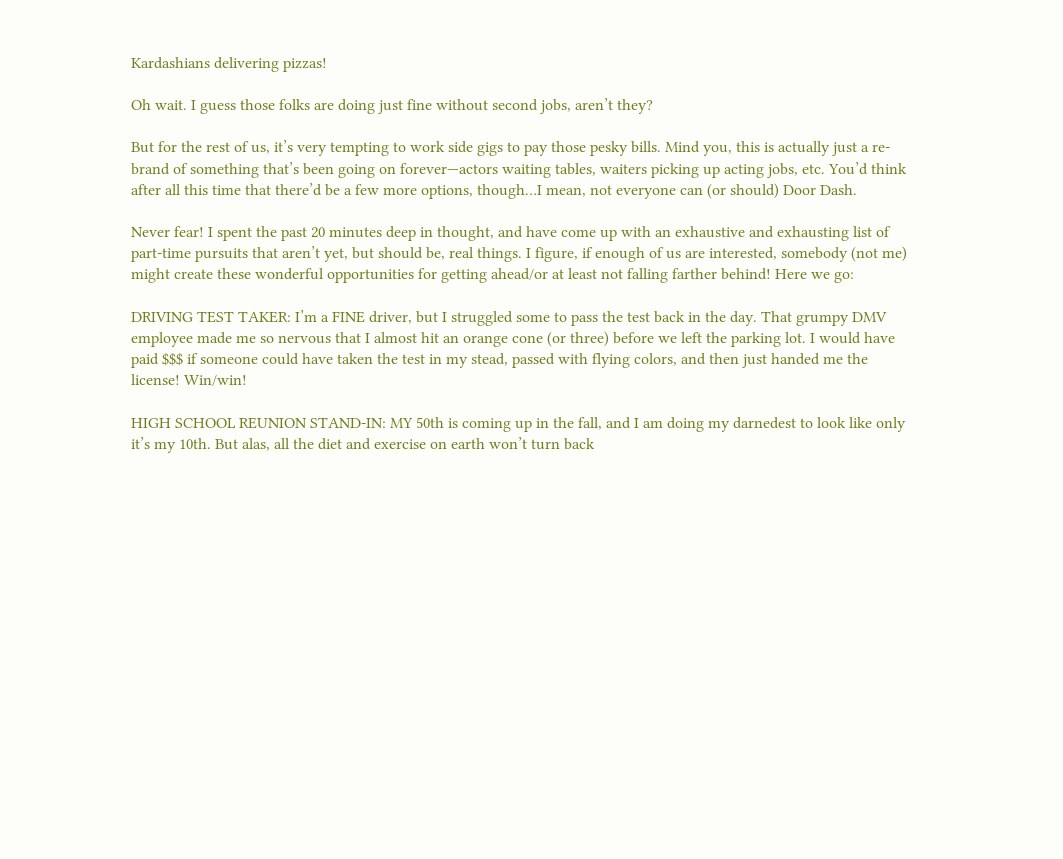Kardashians delivering pizzas!

Oh wait. I guess those folks are doing just fine without second jobs, aren’t they?

But for the rest of us, it’s very tempting to work side gigs to pay those pesky bills. Mind you, this is actually just a re-brand of something that’s been going on forever—actors waiting tables, waiters picking up acting jobs, etc. You’d think after all this time that there’d be a few more options, though…I mean, not everyone can (or should) Door Dash.

Never fear! I spent the past 20 minutes deep in thought, and have come up with an exhaustive and exhausting list of part-time pursuits that aren’t yet, but should be, real things. I figure, if enough of us are interested, somebody (not me) might create these wonderful opportunities for getting ahead/or at least not falling farther behind! Here we go:

DRIVING TEST TAKER: I’m a FINE driver, but I struggled some to pass the test back in the day. That grumpy DMV employee made me so nervous that I almost hit an orange cone (or three) before we left the parking lot. I would have paid $$$ if someone could have taken the test in my stead, passed with flying colors, and then just handed me the license! Win/win!

HIGH SCHOOL REUNION STAND-IN: MY 50th is coming up in the fall, and I am doing my darnedest to look like only it’s my 10th. But alas, all the diet and exercise on earth won’t turn back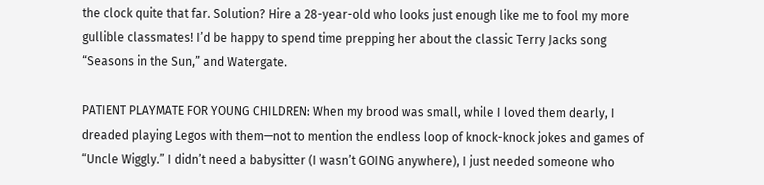the clock quite that far. Solution? Hire a 28-year-old who looks just enough like me to fool my more gullible classmates! I’d be happy to spend time prepping her about the classic Terry Jacks song “Seasons in the Sun,” and Watergate.

PATIENT PLAYMATE FOR YOUNG CHILDREN: When my brood was small, while I loved them dearly, I dreaded playing Legos with them—not to mention the endless loop of knock-knock jokes and games of “Uncle Wiggly.” I didn’t need a babysitter (I wasn’t GOING anywhere), I just needed someone who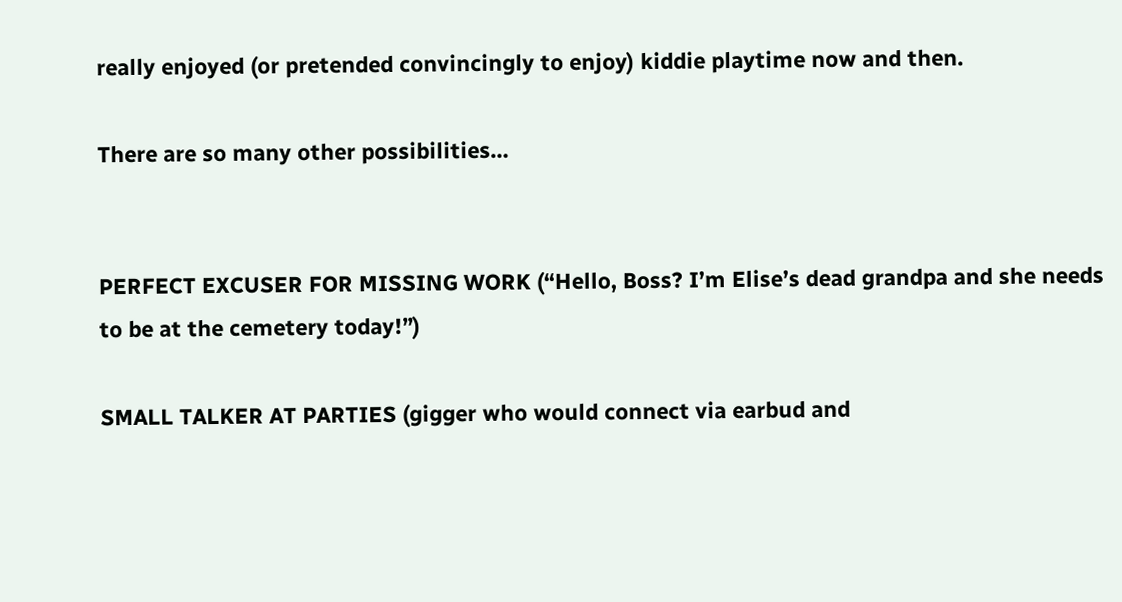really enjoyed (or pretended convincingly to enjoy) kiddie playtime now and then.

There are so many other possibilities…


PERFECT EXCUSER FOR MISSING WORK (“Hello, Boss? I’m Elise’s dead grandpa and she needs to be at the cemetery today!”)

SMALL TALKER AT PARTIES (gigger who would connect via earbud and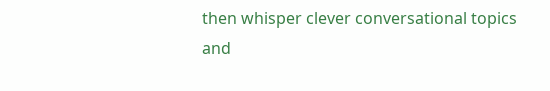then whisper clever conversational topics and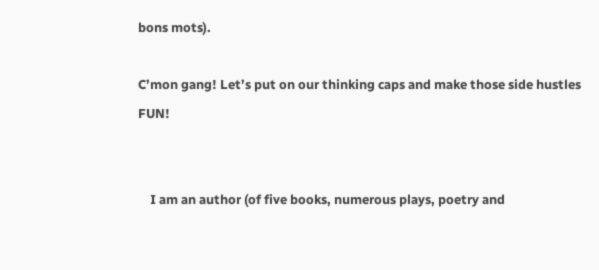bons mots).

C’mon gang! Let’s put on our thinking caps and make those side hustles FUN!


    I am an author (of five books, numerous plays, poetry and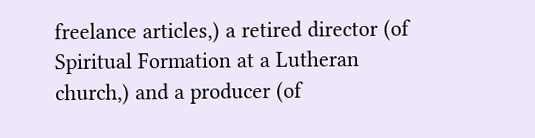freelance articles,) a retired director (of Spiritual Formation at a Lutheran church,) and a producer (of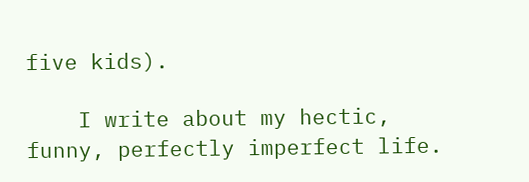five kids).

    I write about my hectic, funny, perfectly imperfect life.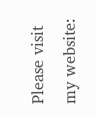Please visit my website: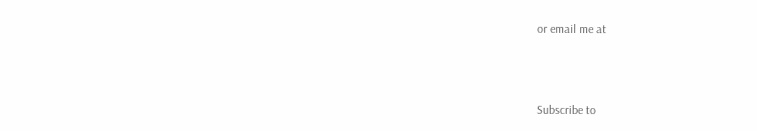or email me at



Subscribe to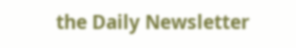the Daily Newsletter